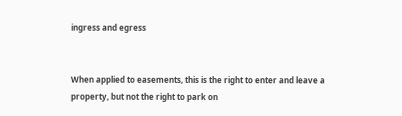ingress and egress


When applied to easements, this is the right to enter and leave a property, but not the right to park on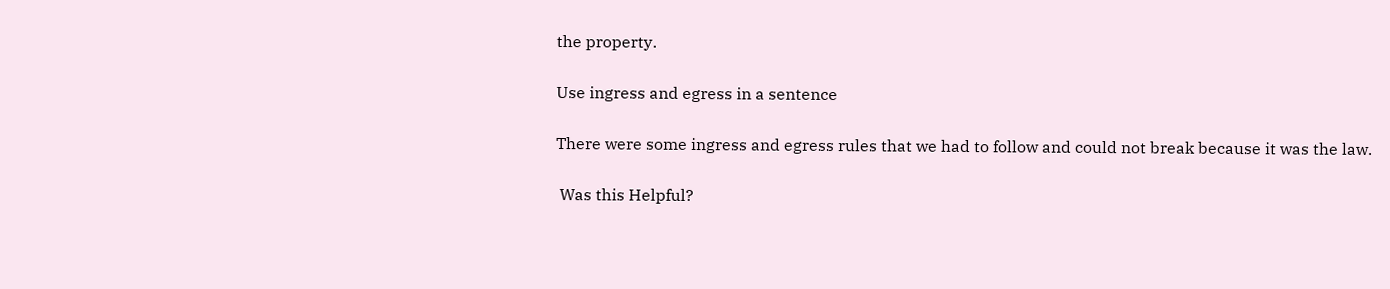the property.

Use ingress and egress in a sentence

There were some ingress and egress rules that we had to follow and could not break because it was the law.

 Was this Helpful?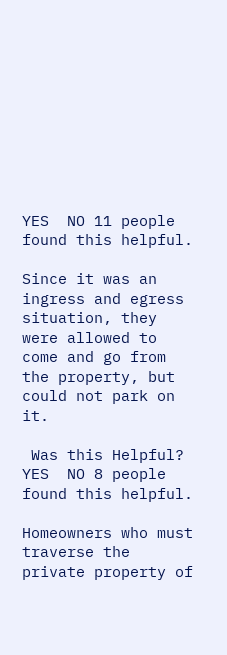YES  NO 11 people found this helpful.

Since it was an ingress and egress situation, they were allowed to come and go from the property, but could not park on it.

 Was this Helpful? YES  NO 8 people found this helpful.

Homeowners who must traverse the private property of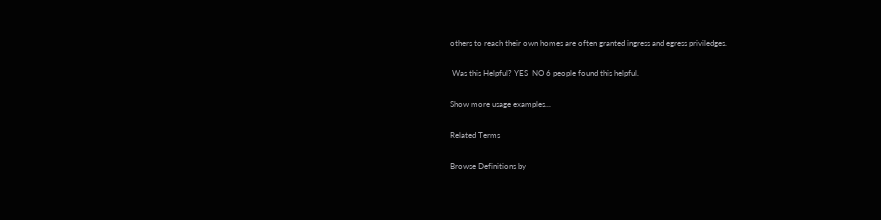others to reach their own homes are often granted ingress and egress priviledges.

 Was this Helpful? YES  NO 6 people found this helpful.

Show more usage examples...

Related Terms

Browse Definitions by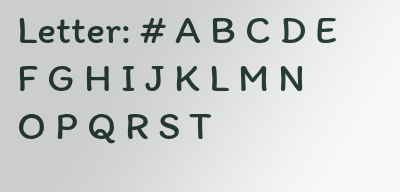Letter: # A B C D E F G H I J K L M N O P Q R S T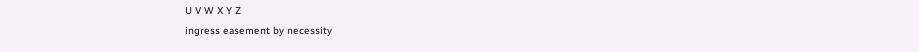U V W X Y Z
ingress easement by necessity